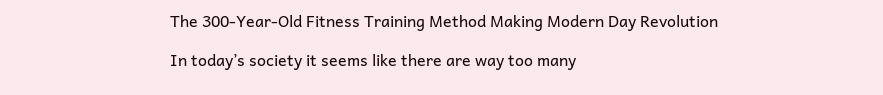The 300-Year-Old Fitness Training Method Making Modern Day Revolution

In today’s society it seems like there are way too many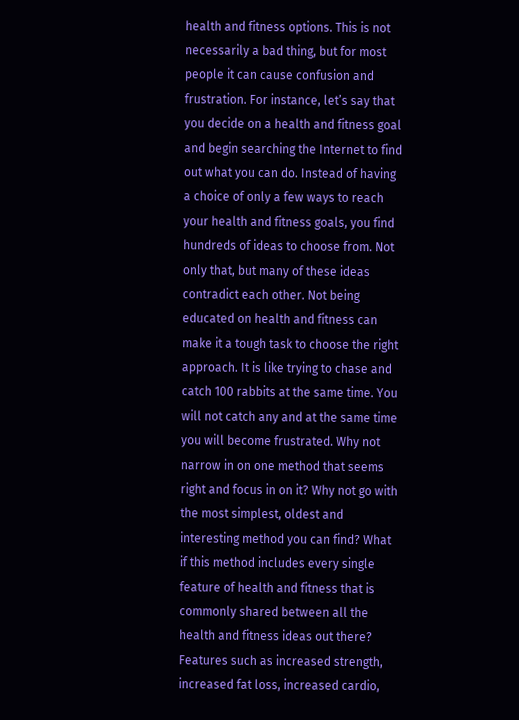health and fitness options. This is not necessarily a bad thing, but for most people it can cause confusion and frustration. For instance, let’s say that you decide on a health and fitness goal and begin searching the Internet to find out what you can do. Instead of having a choice of only a few ways to reach your health and fitness goals, you find hundreds of ideas to choose from. Not only that, but many of these ideas contradict each other. Not being educated on health and fitness can make it a tough task to choose the right approach. It is like trying to chase and catch 100 rabbits at the same time. You will not catch any and at the same time you will become frustrated. Why not narrow in on one method that seems right and focus in on it? Why not go with the most simplest, oldest and interesting method you can find? What if this method includes every single feature of health and fitness that is commonly shared between all the health and fitness ideas out there? Features such as increased strength, increased fat loss, increased cardio,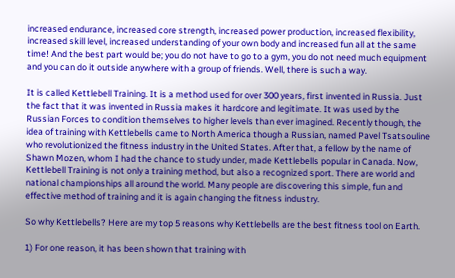increased endurance, increased core strength, increased power production, increased flexibility, increased skill level, increased understanding of your own body and increased fun all at the same time! And the best part would be; you do not have to go to a gym, you do not need much equipment and you can do it outside anywhere with a group of friends. Well, there is such a way.

It is called Kettlebell Training. It is a method used for over 300 years, first invented in Russia. Just the fact that it was invented in Russia makes it hardcore and legitimate. It was used by the Russian Forces to condition themselves to higher levels than ever imagined. Recently though, the idea of training with Kettlebells came to North America though a Russian, named Pavel Tsatsouline who revolutionized the fitness industry in the United States. After that, a fellow by the name of Shawn Mozen, whom I had the chance to study under, made Kettlebells popular in Canada. Now, Kettlebell Training is not only a training method, but also a recognized sport. There are world and national championships all around the world. Many people are discovering this simple, fun and effective method of training and it is again changing the fitness industry.

So why Kettlebells? Here are my top 5 reasons why Kettlebells are the best fitness tool on Earth.

1) For one reason, it has been shown that training with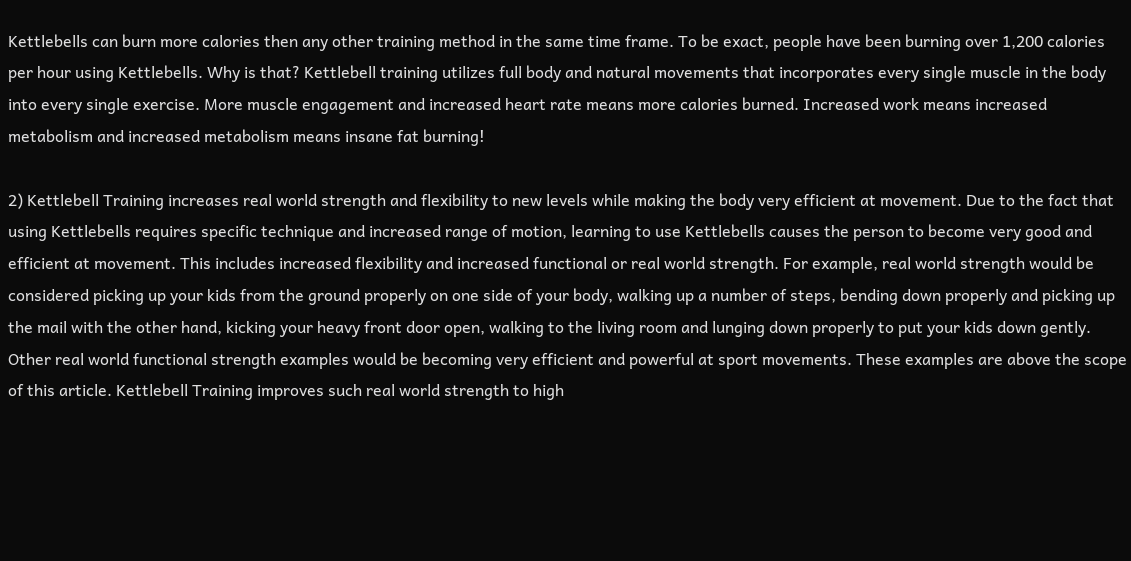Kettlebells can burn more calories then any other training method in the same time frame. To be exact, people have been burning over 1,200 calories per hour using Kettlebells. Why is that? Kettlebell training utilizes full body and natural movements that incorporates every single muscle in the body into every single exercise. More muscle engagement and increased heart rate means more calories burned. Increased work means increased metabolism and increased metabolism means insane fat burning!

2) Kettlebell Training increases real world strength and flexibility to new levels while making the body very efficient at movement. Due to the fact that using Kettlebells requires specific technique and increased range of motion, learning to use Kettlebells causes the person to become very good and efficient at movement. This includes increased flexibility and increased functional or real world strength. For example, real world strength would be considered picking up your kids from the ground properly on one side of your body, walking up a number of steps, bending down properly and picking up the mail with the other hand, kicking your heavy front door open, walking to the living room and lunging down properly to put your kids down gently. Other real world functional strength examples would be becoming very efficient and powerful at sport movements. These examples are above the scope of this article. Kettlebell Training improves such real world strength to high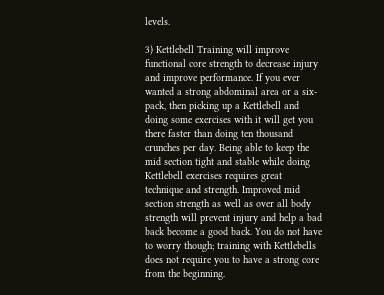levels.

3) Kettlebell Training will improve functional core strength to decrease injury and improve performance. If you ever wanted a strong abdominal area or a six-pack, then picking up a Kettlebell and doing some exercises with it will get you there faster than doing ten thousand crunches per day. Being able to keep the mid section tight and stable while doing Kettlebell exercises requires great technique and strength. Improved mid section strength as well as over all body strength will prevent injury and help a bad back become a good back. You do not have to worry though; training with Kettlebells does not require you to have a strong core from the beginning.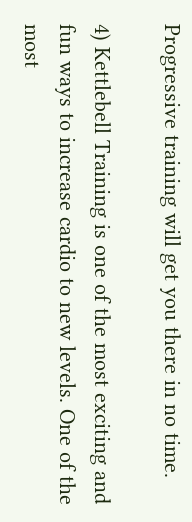Progressive training will get you there in no time.

4) Kettlebell Training is one of the most exciting and fun ways to increase cardio to new levels. One of the most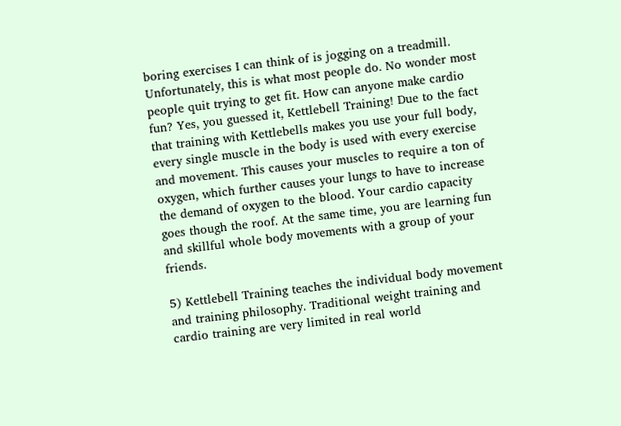boring exercises I can think of is jogging on a treadmill. Unfortunately, this is what most people do. No wonder most people quit trying to get fit. How can anyone make cardio fun? Yes, you guessed it, Kettlebell Training! Due to the fact that training with Kettlebells makes you use your full body, every single muscle in the body is used with every exercise and movement. This causes your muscles to require a ton of oxygen, which further causes your lungs to have to increase the demand of oxygen to the blood. Your cardio capacity goes though the roof. At the same time, you are learning fun and skillful whole body movements with a group of your friends.

5) Kettlebell Training teaches the individual body movement and training philosophy. Traditional weight training and cardio training are very limited in real world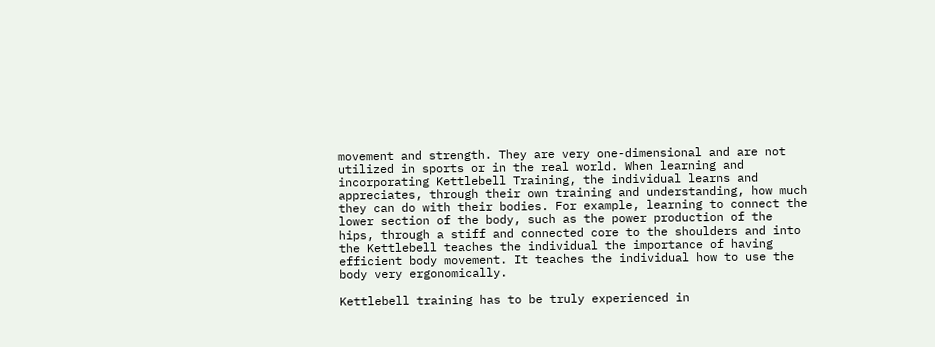movement and strength. They are very one-dimensional and are not utilized in sports or in the real world. When learning and incorporating Kettlebell Training, the individual learns and appreciates, through their own training and understanding, how much they can do with their bodies. For example, learning to connect the lower section of the body, such as the power production of the hips, through a stiff and connected core to the shoulders and into the Kettlebell teaches the individual the importance of having efficient body movement. It teaches the individual how to use the body very ergonomically.

Kettlebell training has to be truly experienced in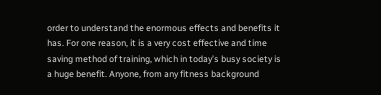order to understand the enormous effects and benefits it has. For one reason, it is a very cost effective and time saving method of training, which in today’s busy society is a huge benefit. Anyone, from any fitness background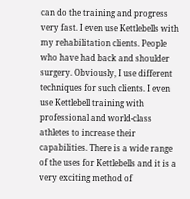can do the training and progress very fast. I even use Kettlebells with my rehabilitation clients. People who have had back and shoulder surgery. Obviously, I use different techniques for such clients. I even use Kettlebell training with professional and world-class athletes to increase their capabilities. There is a wide range of the uses for Kettlebells and it is a very exciting method of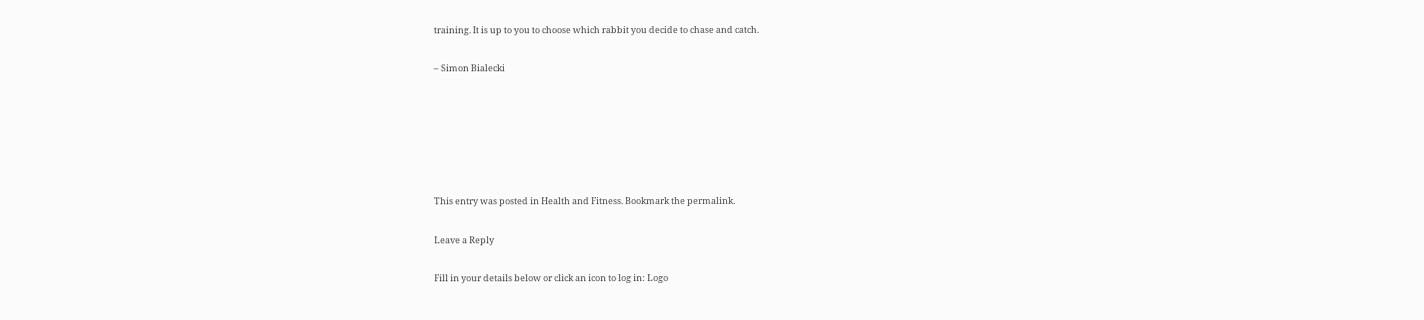training. It is up to you to choose which rabbit you decide to chase and catch.

– Simon Bialecki






This entry was posted in Health and Fitness. Bookmark the permalink.

Leave a Reply

Fill in your details below or click an icon to log in: Logo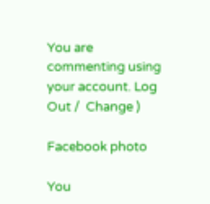You are commenting using your account. Log Out /  Change )

Facebook photo

You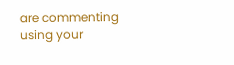are commenting using your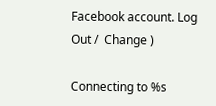Facebook account. Log Out /  Change )

Connecting to %s